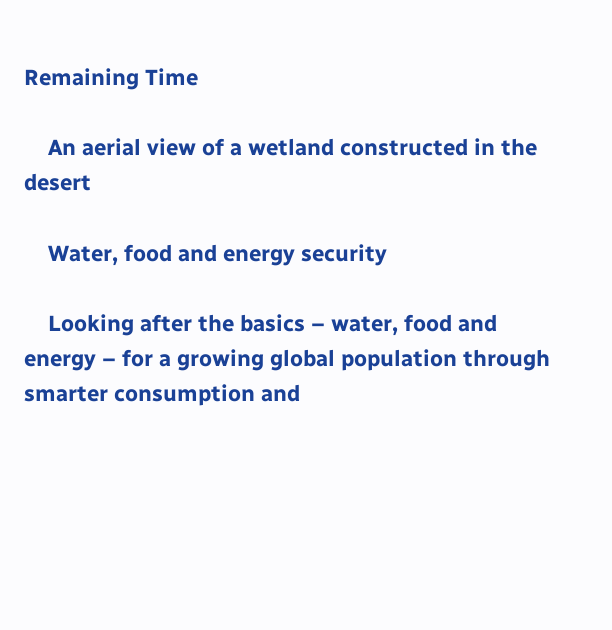Remaining Time

    An aerial view of a wetland constructed in the desert

    Water, food and energy security

    Looking after the basics – water, food and energy – for a growing global population through smarter consumption and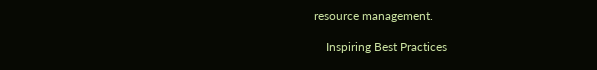resource management.

    Inspiring Best Practices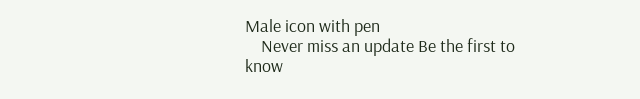Male icon with pen
    Never miss an update Be the first to know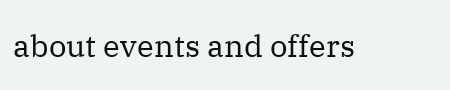about events and offers